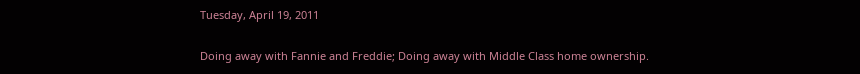Tuesday, April 19, 2011

Doing away with Fannie and Freddie; Doing away with Middle Class home ownership.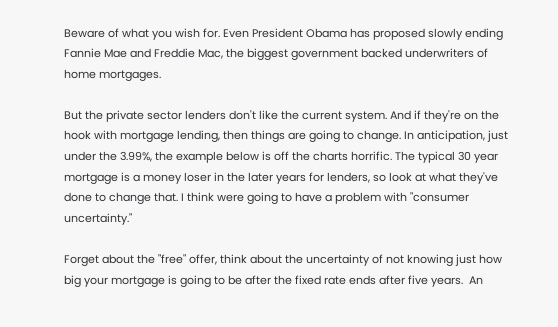Beware of what you wish for. Even President Obama has proposed slowly ending Fannie Mae and Freddie Mac, the biggest government backed underwriters of home mortgages.

But the private sector lenders don't like the current system. And if they're on the hook with mortgage lending, then things are going to change. In anticipation, just under the 3.99%, the example below is off the charts horrific. The typical 30 year mortgage is a money loser in the later years for lenders, so look at what they've done to change that. I think were going to have a problem with "consumer uncertainty."

Forget about the "free" offer, think about the uncertainty of not knowing just how big your mortgage is going to be after the fixed rate ends after five years.  An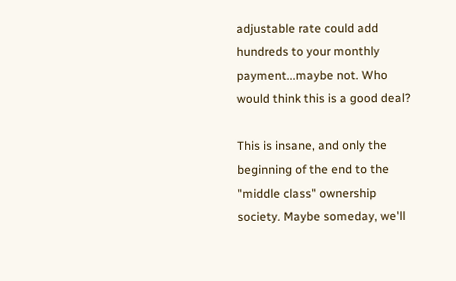adjustable rate could add hundreds to your monthly payment...maybe not. Who would think this is a good deal?

This is insane, and only the beginning of the end to the "middle class" ownership society. Maybe someday, we'll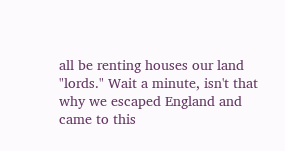all be renting houses our land "lords." Wait a minute, isn't that why we escaped England and came to this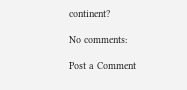continent?

No comments:

Post a Comment